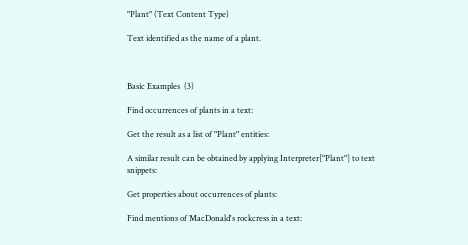"Plant" (Text Content Type)

Text identified as the name of a plant.



Basic Examples  (3)

Find occurrences of plants in a text:

Get the result as a list of "Plant" entities:

A similar result can be obtained by applying Interpreter["Plant"] to text snippets:

Get properties about occurrences of plants:

Find mentions of MacDonald's rockcress in a text: